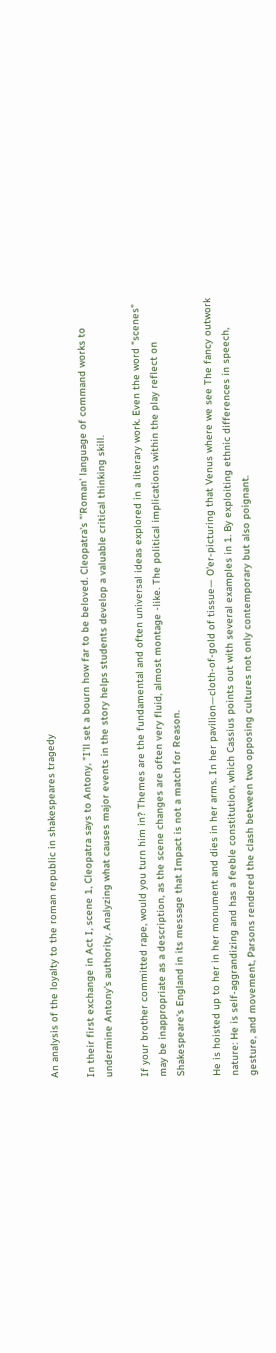An analysis of the loyalty to the roman republic in shakespeares tragedy

In their first exchange in Act I, scene 1, Cleopatra says to Antony, "I'll set a bourn how far to be beloved. Cleopatra's "'Roman' language of command works to undermine Antony's authority. Analyzing what causes major events in the story helps students develop a valuable critical thinking skill.

If your brother committed rape, would you turn him in? Themes are the fundamental and often universal ideas explored in a literary work. Even the word "scenes" may be inappropriate as a description, as the scene changes are often very fluid, almost montage -like. The political implications within the play reflect on Shakespeare's England in its message that Impact is not a match for Reason.

He is hoisted up to her in her monument and dies in her arms. In her pavilion—cloth-of-gold of tissue— O'er-picturing that Venus where we see The fancy outwork nature: He is self-aggrandizing and has a feeble constitution, which Cassius points out with several examples in 1. By exploiting ethnic differences in speech, gesture, and movement, Parsons rendered the clash between two opposing cultures not only contemporary but also poignant.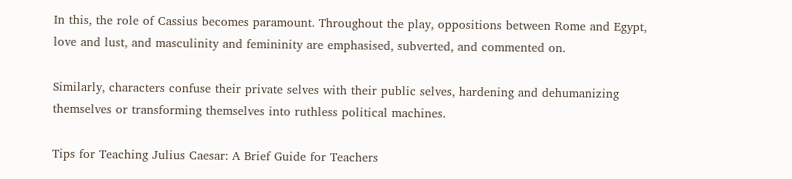In this, the role of Cassius becomes paramount. Throughout the play, oppositions between Rome and Egypt, love and lust, and masculinity and femininity are emphasised, subverted, and commented on.

Similarly, characters confuse their private selves with their public selves, hardening and dehumanizing themselves or transforming themselves into ruthless political machines.

Tips for Teaching Julius Caesar: A Brief Guide for Teachers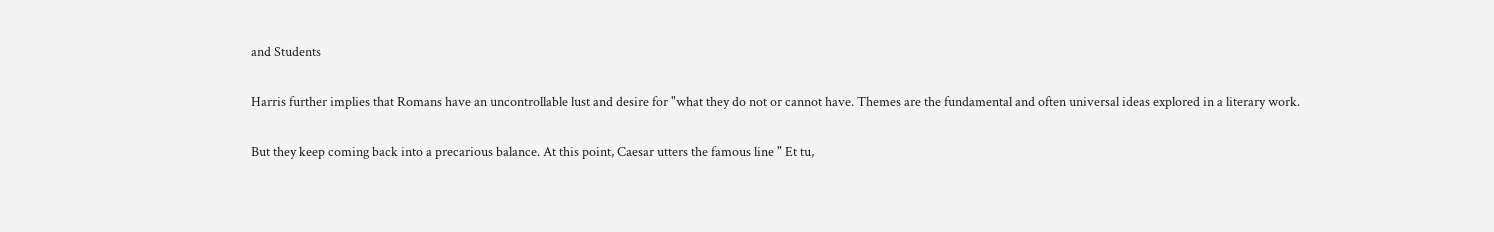and Students

Harris further implies that Romans have an uncontrollable lust and desire for "what they do not or cannot have. Themes are the fundamental and often universal ideas explored in a literary work.

But they keep coming back into a precarious balance. At this point, Caesar utters the famous line " Et tu,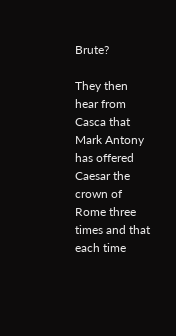Brute?

They then hear from Casca that Mark Antony has offered Caesar the crown of Rome three times and that each time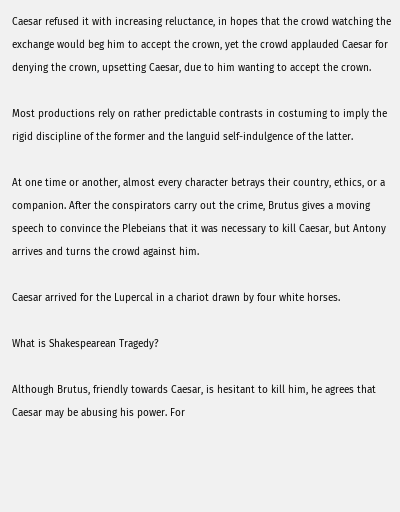Caesar refused it with increasing reluctance, in hopes that the crowd watching the exchange would beg him to accept the crown, yet the crowd applauded Caesar for denying the crown, upsetting Caesar, due to him wanting to accept the crown.

Most productions rely on rather predictable contrasts in costuming to imply the rigid discipline of the former and the languid self-indulgence of the latter.

At one time or another, almost every character betrays their country, ethics, or a companion. After the conspirators carry out the crime, Brutus gives a moving speech to convince the Plebeians that it was necessary to kill Caesar, but Antony arrives and turns the crowd against him.

Caesar arrived for the Lupercal in a chariot drawn by four white horses.

What is Shakespearean Tragedy?

Although Brutus, friendly towards Caesar, is hesitant to kill him, he agrees that Caesar may be abusing his power. For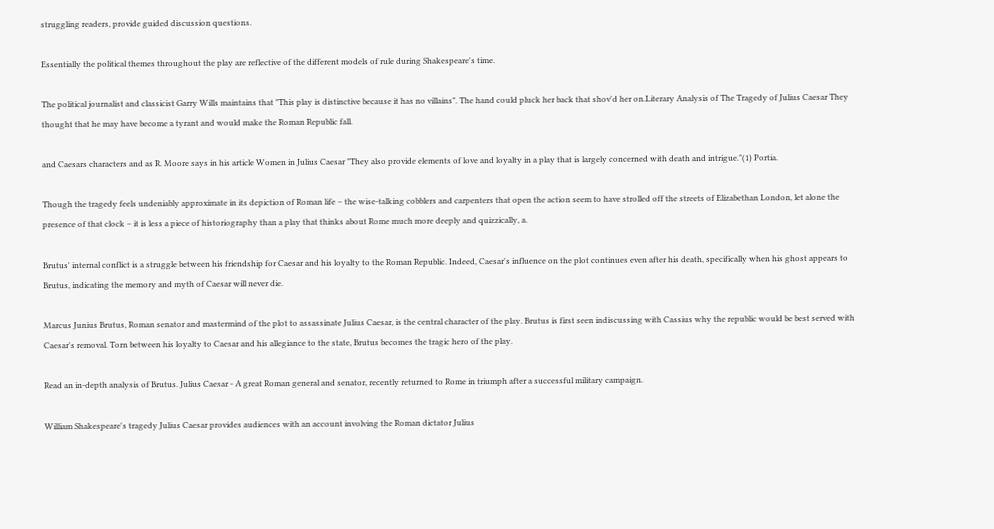struggling readers, provide guided discussion questions.

Essentially the political themes throughout the play are reflective of the different models of rule during Shakespeare's time.

The political journalist and classicist Garry Wills maintains that "This play is distinctive because it has no villains". The hand could pluck her back that shov'd her on.Literary Analysis of The Tragedy of Julius Caesar They thought that he may have become a tyrant and would make the Roman Republic fall.

and Caesars characters and as R. Moore says in his article Women in Julius Caesar "They also provide elements of love and loyalty in a play that is largely concerned with death and intrigue."(1) Portia.

Though the tragedy feels undeniably approximate in its depiction of Roman life – the wise-talking cobblers and carpenters that open the action seem to have strolled off the streets of Elizabethan London, let alone the presence of that clock – it is less a piece of historiography than a play that thinks about Rome much more deeply and quizzically, a.

Brutus' internal conflict is a struggle between his friendship for Caesar and his loyalty to the Roman Republic. Indeed, Caesar's influence on the plot continues even after his death, specifically when his ghost appears to Brutus, indicating the memory and myth of Caesar will never die.

Marcus Junius Brutus, Roman senator and mastermind of the plot to assassinate Julius Caesar, is the central character of the play. Brutus is first seen indiscussing with Cassius why the republic would be best served with Caesar's removal. Torn between his loyalty to Caesar and his allegiance to the state, Brutus becomes the tragic hero of the play.

Read an in-depth analysis of Brutus. Julius Caesar - A great Roman general and senator, recently returned to Rome in triumph after a successful military campaign.

William Shakespeare's tragedy Julius Caesar provides audiences with an account involving the Roman dictator Julius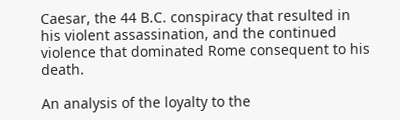Caesar, the 44 B.C. conspiracy that resulted in his violent assassination, and the continued violence that dominated Rome consequent to his death.

An analysis of the loyalty to the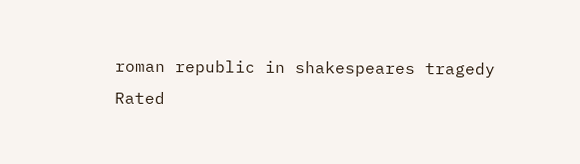roman republic in shakespeares tragedy
Rated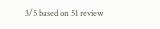3/5 based on 51 review